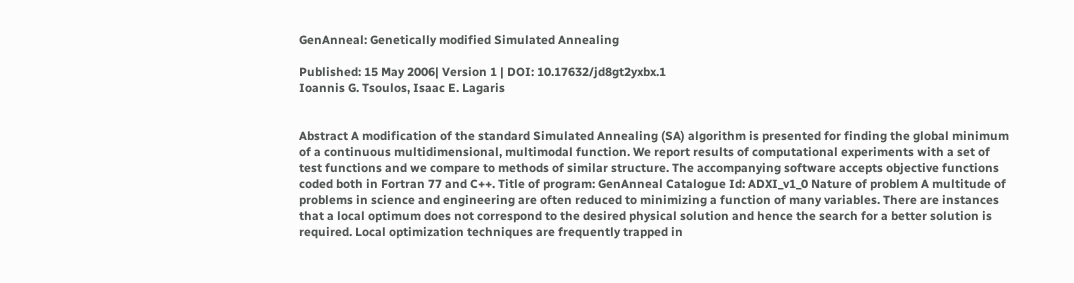GenAnneal: Genetically modified Simulated Annealing

Published: 15 May 2006| Version 1 | DOI: 10.17632/jd8gt2yxbx.1
Ioannis G. Tsoulos, Isaac E. Lagaris


Abstract A modification of the standard Simulated Annealing (SA) algorithm is presented for finding the global minimum of a continuous multidimensional, multimodal function. We report results of computational experiments with a set of test functions and we compare to methods of similar structure. The accompanying software accepts objective functions coded both in Fortran 77 and C++. Title of program: GenAnneal Catalogue Id: ADXI_v1_0 Nature of problem A multitude of problems in science and engineering are often reduced to minimizing a function of many variables. There are instances that a local optimum does not correspond to the desired physical solution and hence the search for a better solution is required. Local optimization techniques are frequently trapped in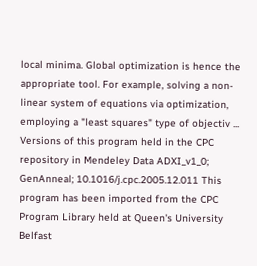local minima. Global optimization is hence the appropriate tool. For example, solving a non-linear system of equations via optimization, employing a "least squares" type of objectiv ... Versions of this program held in the CPC repository in Mendeley Data ADXI_v1_0; GenAnneal; 10.1016/j.cpc.2005.12.011 This program has been imported from the CPC Program Library held at Queen's University Belfast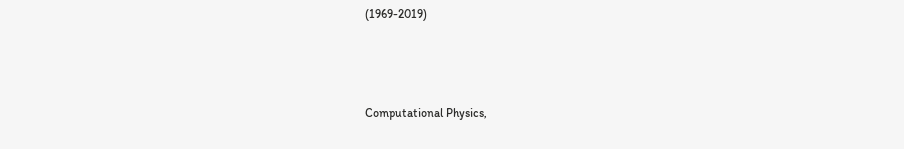(1969-2019)



Computational Physics,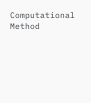Computational Method